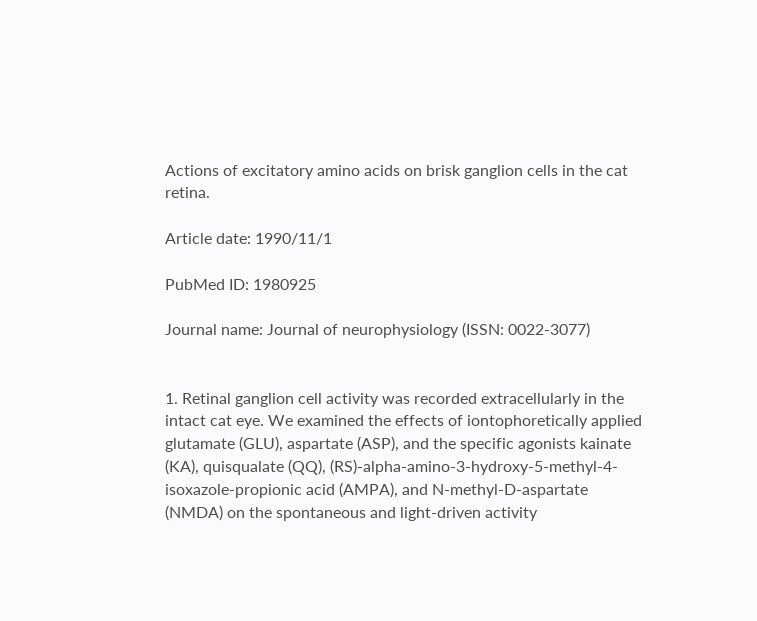Actions of excitatory amino acids on brisk ganglion cells in the cat retina.

Article date: 1990/11/1

PubMed ID: 1980925

Journal name: Journal of neurophysiology (ISSN: 0022-3077)


1. Retinal ganglion cell activity was recorded extracellularly in the intact cat eye. We examined the effects of iontophoretically applied glutamate (GLU), aspartate (ASP), and the specific agonists kainate (KA), quisqualate (QQ), (RS)-alpha-amino-3-hydroxy-5-methyl-4-isoxazole-propionic acid (AMPA), and N-methyl-D-aspartate (NMDA) on the spontaneous and light-driven activity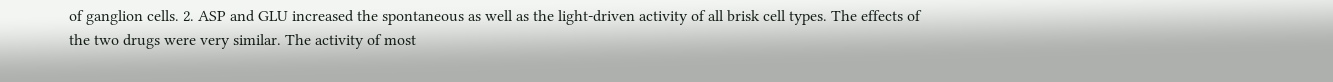of ganglion cells. 2. ASP and GLU increased the spontaneous as well as the light-driven activity of all brisk cell types. The effects of the two drugs were very similar. The activity of most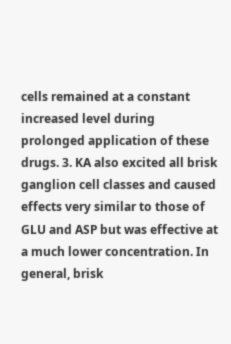cells remained at a constant increased level during prolonged application of these drugs. 3. KA also excited all brisk ganglion cell classes and caused effects very similar to those of GLU and ASP but was effective at a much lower concentration. In general, brisk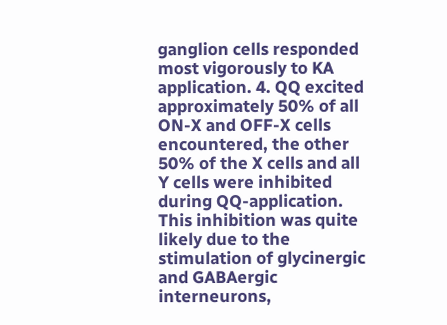ganglion cells responded most vigorously to KA application. 4. QQ excited approximately 50% of all ON-X and OFF-X cells encountered, the other 50% of the X cells and all Y cells were inhibited during QQ-application. This inhibition was quite likely due to the stimulation of glycinergic and GABAergic interneurons,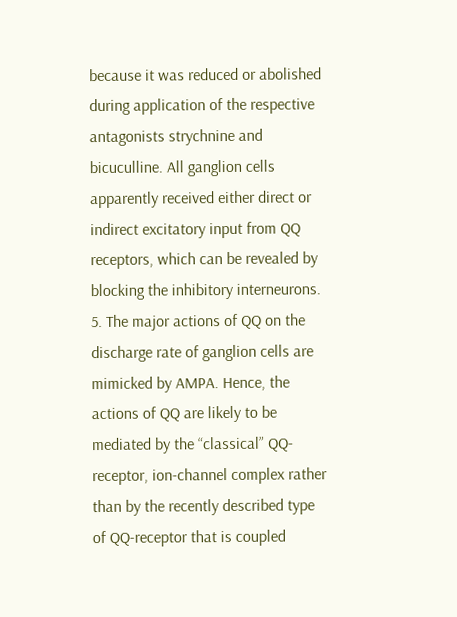because it was reduced or abolished during application of the respective antagonists strychnine and bicuculline. All ganglion cells apparently received either direct or indirect excitatory input from QQ receptors, which can be revealed by blocking the inhibitory interneurons. 5. The major actions of QQ on the discharge rate of ganglion cells are mimicked by AMPA. Hence, the actions of QQ are likely to be mediated by the “classical” QQ-receptor, ion-channel complex rather than by the recently described type of QQ-receptor that is coupled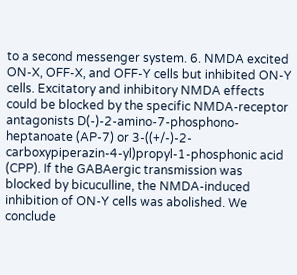to a second messenger system. 6. NMDA excited ON-X, OFF-X, and OFF-Y cells but inhibited ON-Y cells. Excitatory and inhibitory NMDA effects could be blocked by the specific NMDA-receptor antagonists D(-)-2-amino-7-phosphono-heptanoate (AP-7) or 3-((+/-)-2-carboxypiperazin-4-yl)propyl-1-phosphonic acid (CPP). If the GABAergic transmission was blocked by bicuculline, the NMDA-induced inhibition of ON-Y cells was abolished. We conclude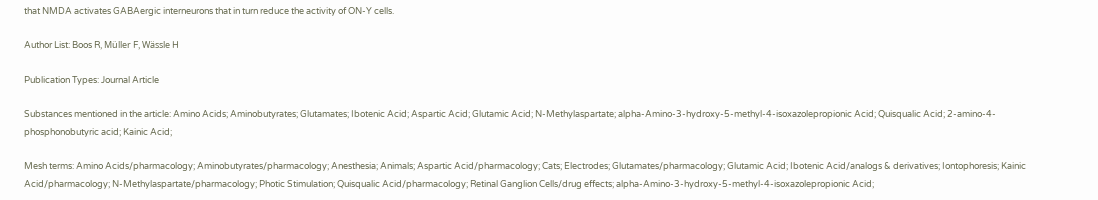that NMDA activates GABAergic interneurons that in turn reduce the activity of ON-Y cells.

Author List: Boos R, Müller F, Wässle H

Publication Types: Journal Article

Substances mentioned in the article: Amino Acids; Aminobutyrates; Glutamates; Ibotenic Acid; Aspartic Acid; Glutamic Acid; N-Methylaspartate; alpha-Amino-3-hydroxy-5-methyl-4-isoxazolepropionic Acid; Quisqualic Acid; 2-amino-4-phosphonobutyric acid; Kainic Acid;

Mesh terms: Amino Acids/pharmacology; Aminobutyrates/pharmacology; Anesthesia; Animals; Aspartic Acid/pharmacology; Cats; Electrodes; Glutamates/pharmacology; Glutamic Acid; Ibotenic Acid/analogs & derivatives; Iontophoresis; Kainic Acid/pharmacology; N-Methylaspartate/pharmacology; Photic Stimulation; Quisqualic Acid/pharmacology; Retinal Ganglion Cells/drug effects; alpha-Amino-3-hydroxy-5-methyl-4-isoxazolepropionic Acid;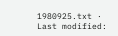1980925.txt · Last modified: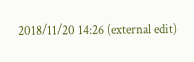2018/11/20 14:26 (external edit)